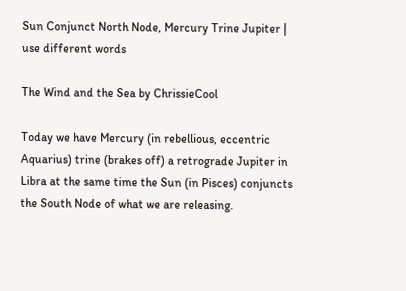Sun Conjunct North Node, Mercury Trine Jupiter | use different words

The Wind and the Sea by ChrissieCool

Today we have Mercury (in rebellious, eccentric Aquarius) trine (brakes off) a retrograde Jupiter in Libra at the same time the Sun (in Pisces) conjuncts the South Node of what we are releasing.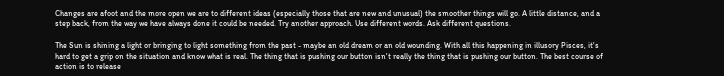Changes are afoot and the more open we are to different ideas (especially those that are new and unusual) the smoother things will go. A little distance, and a step back, from the way we have always done it could be needed. Try another approach. Use different words. Ask different questions.

The Sun is shining a light or bringing to light something from the past - maybe an old dream or an old wounding. With all this happening in illusory Pisces, it's hard to get a grip on the situation and know what is real. The thing that is pushing our button isn't really the thing that is pushing our button. The best course of action is to release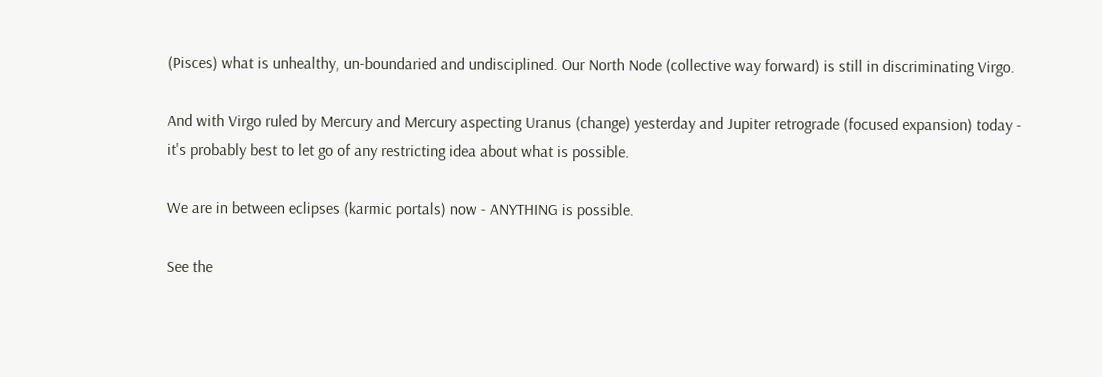(Pisces) what is unhealthy, un-boundaried and undisciplined. Our North Node (collective way forward) is still in discriminating Virgo.

And with Virgo ruled by Mercury and Mercury aspecting Uranus (change) yesterday and Jupiter retrograde (focused expansion) today - it's probably best to let go of any restricting idea about what is possible.

We are in between eclipses (karmic portals) now - ANYTHING is possible.

See the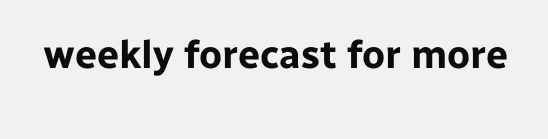weekly forecast for more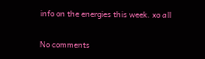info on the energies this week. xo all

No comments